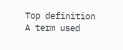Top definition
A term used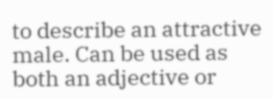to describe an attractive male. Can be used as both an adjective or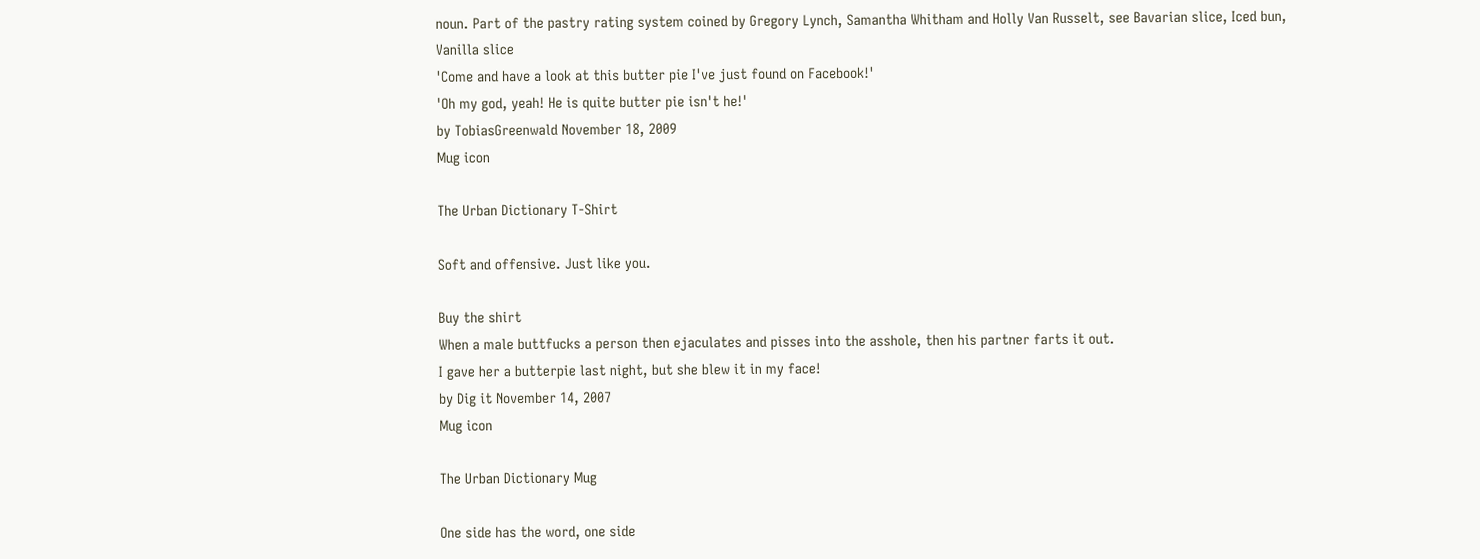noun. Part of the pastry rating system coined by Gregory Lynch, Samantha Whitham and Holly Van Russelt, see Bavarian slice, Iced bun, Vanilla slice
'Come and have a look at this butter pie I've just found on Facebook!'
'Oh my god, yeah! He is quite butter pie isn't he!'
by TobiasGreenwald November 18, 2009
Mug icon

The Urban Dictionary T-Shirt

Soft and offensive. Just like you.

Buy the shirt
When a male buttfucks a person then ejaculates and pisses into the asshole, then his partner farts it out.
I gave her a butterpie last night, but she blew it in my face!
by Dig it November 14, 2007
Mug icon

The Urban Dictionary Mug

One side has the word, one side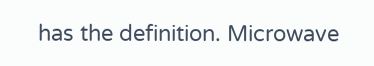has the definition. Microwave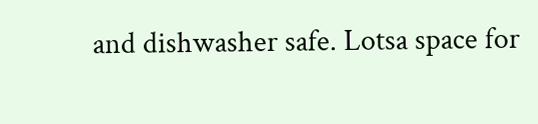and dishwasher safe. Lotsa space for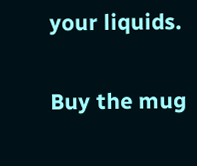your liquids.

Buy the mug